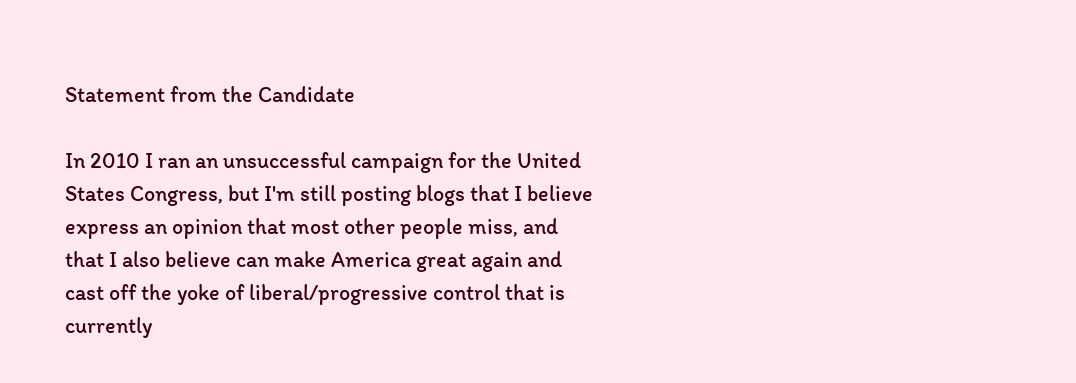Statement from the Candidate

In 2010 I ran an unsuccessful campaign for the United States Congress, but I'm still posting blogs that I believe express an opinion that most other people miss, and that I also believe can make America great again and cast off the yoke of liberal/progressive control that is currently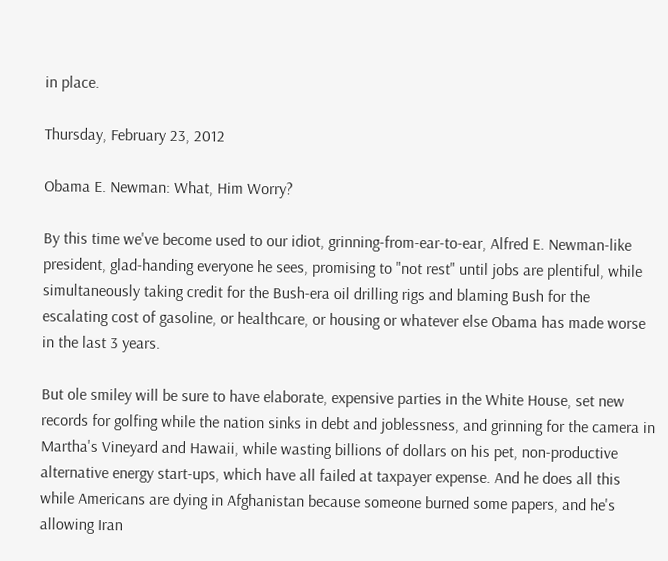in place.

Thursday, February 23, 2012

Obama E. Newman: What, Him Worry?

By this time we've become used to our idiot, grinning-from-ear-to-ear, Alfred E. Newman-like president, glad-handing everyone he sees, promising to "not rest" until jobs are plentiful, while simultaneously taking credit for the Bush-era oil drilling rigs and blaming Bush for the escalating cost of gasoline, or healthcare, or housing or whatever else Obama has made worse in the last 3 years.

But ole smiley will be sure to have elaborate, expensive parties in the White House, set new records for golfing while the nation sinks in debt and joblessness, and grinning for the camera in Martha's Vineyard and Hawaii, while wasting billions of dollars on his pet, non-productive alternative energy start-ups, which have all failed at taxpayer expense. And he does all this while Americans are dying in Afghanistan because someone burned some papers, and he's allowing Iran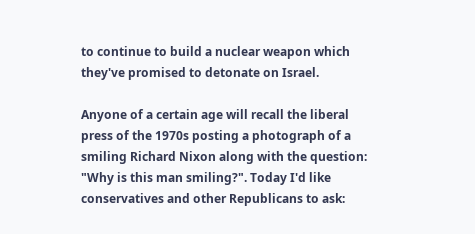to continue to build a nuclear weapon which they've promised to detonate on Israel.

Anyone of a certain age will recall the liberal press of the 1970s posting a photograph of a smiling Richard Nixon along with the question: "Why is this man smiling?". Today I'd like conservatives and other Republicans to ask: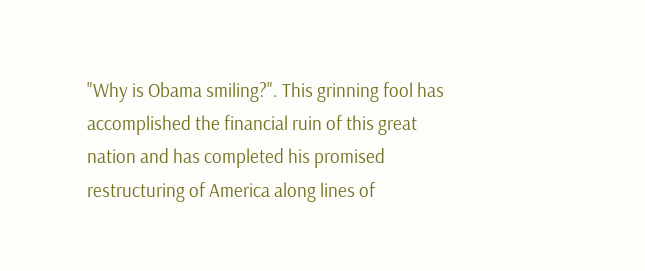"Why is Obama smiling?". This grinning fool has accomplished the financial ruin of this great nation and has completed his promised restructuring of America along lines of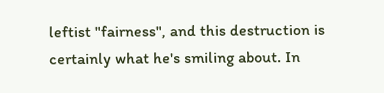leftist "fairness", and this destruction is certainly what he's smiling about. In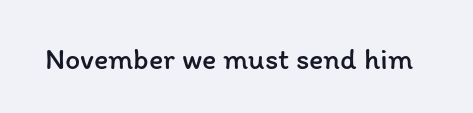November we must send him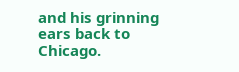and his grinning ears back to Chicago.